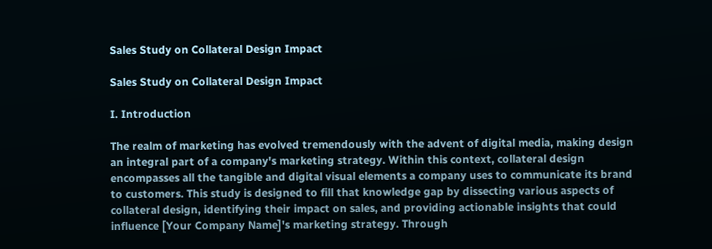Sales Study on Collateral Design Impact

Sales Study on Collateral Design Impact

I. Introduction

The realm of marketing has evolved tremendously with the advent of digital media, making design an integral part of a company's marketing strategy. Within this context, collateral design encompasses all the tangible and digital visual elements a company uses to communicate its brand to customers. This study is designed to fill that knowledge gap by dissecting various aspects of collateral design, identifying their impact on sales, and providing actionable insights that could influence [Your Company Name]'s marketing strategy. Through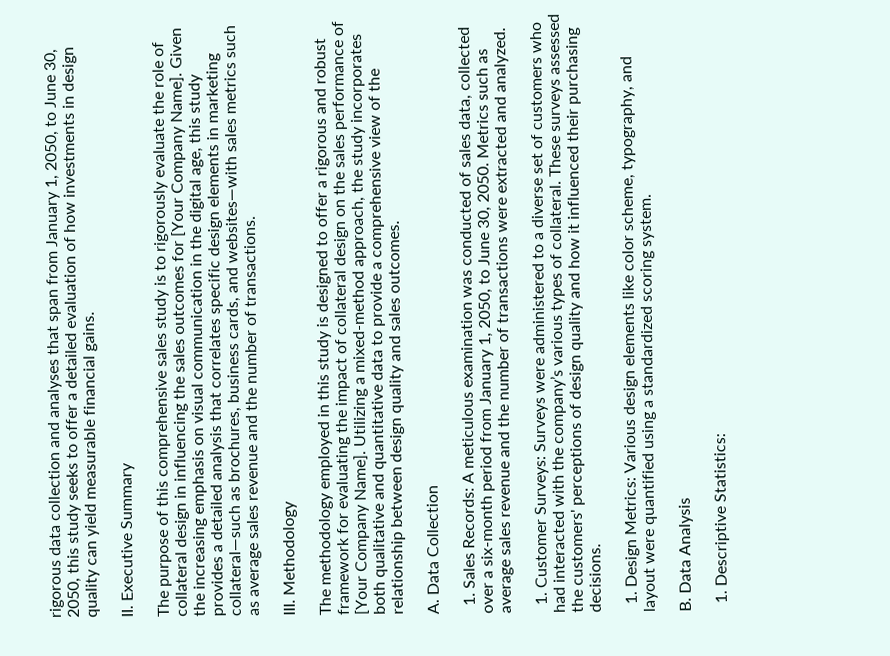rigorous data collection and analyses that span from January 1, 2050, to June 30, 2050, this study seeks to offer a detailed evaluation of how investments in design quality can yield measurable financial gains.

II. Executive Summary

The purpose of this comprehensive sales study is to rigorously evaluate the role of collateral design in influencing the sales outcomes for [Your Company Name]. Given the increasing emphasis on visual communication in the digital age, this study provides a detailed analysis that correlates specific design elements in marketing collateral—such as brochures, business cards, and websites—with sales metrics such as average sales revenue and the number of transactions.

III. Methodology

The methodology employed in this study is designed to offer a rigorous and robust framework for evaluating the impact of collateral design on the sales performance of [Your Company Name]. Utilizing a mixed-method approach, the study incorporates both qualitative and quantitative data to provide a comprehensive view of the relationship between design quality and sales outcomes.

A. Data Collection

  1. Sales Records: A meticulous examination was conducted of sales data, collected over a six-month period from January 1, 2050, to June 30, 2050. Metrics such as average sales revenue and the number of transactions were extracted and analyzed.

  1. Customer Surveys: Surveys were administered to a diverse set of customers who had interacted with the company’s various types of collateral. These surveys assessed the customers' perceptions of design quality and how it influenced their purchasing decisions.

  1. Design Metrics: Various design elements like color scheme, typography, and layout were quantified using a standardized scoring system.

B. Data Analysis

  1. Descriptive Statistics: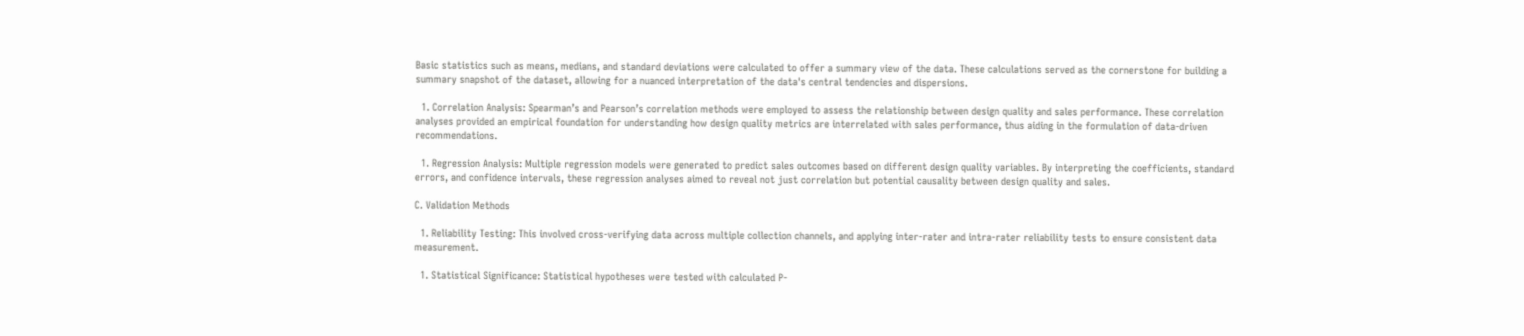Basic statistics such as means, medians, and standard deviations were calculated to offer a summary view of the data. These calculations served as the cornerstone for building a summary snapshot of the dataset, allowing for a nuanced interpretation of the data's central tendencies and dispersions.

  1. Correlation Analysis: Spearman’s and Pearson’s correlation methods were employed to assess the relationship between design quality and sales performance. These correlation analyses provided an empirical foundation for understanding how design quality metrics are interrelated with sales performance, thus aiding in the formulation of data-driven recommendations.

  1. Regression Analysis: Multiple regression models were generated to predict sales outcomes based on different design quality variables. By interpreting the coefficients, standard errors, and confidence intervals, these regression analyses aimed to reveal not just correlation but potential causality between design quality and sales.

C. Validation Methods

  1. Reliability Testing: This involved cross-verifying data across multiple collection channels, and applying inter-rater and intra-rater reliability tests to ensure consistent data measurement.

  1. Statistical Significance: Statistical hypotheses were tested with calculated P-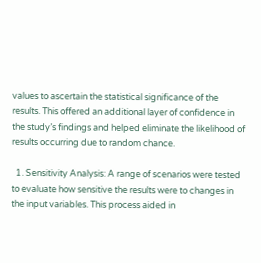values to ascertain the statistical significance of the results. This offered an additional layer of confidence in the study’s findings and helped eliminate the likelihood of results occurring due to random chance.

  1. Sensitivity Analysis: A range of scenarios were tested to evaluate how sensitive the results were to changes in the input variables. This process aided in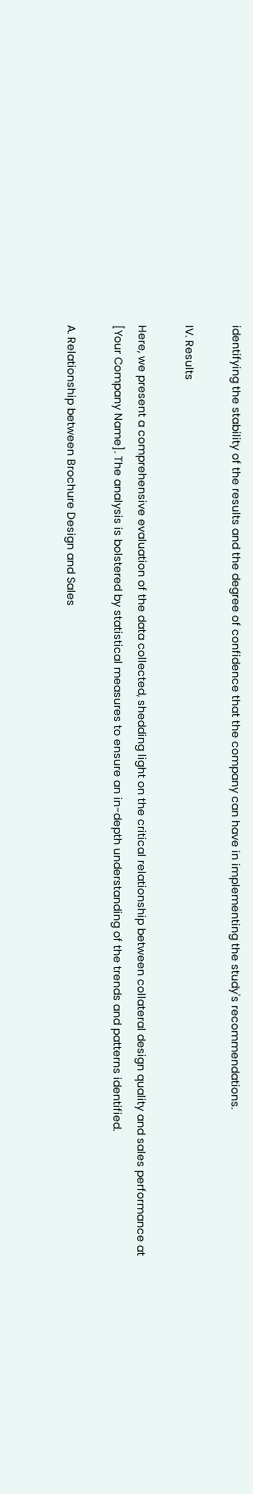identifying the stability of the results and the degree of confidence that the company can have in implementing the study's recommendations.

IV. Results

Here, we present a comprehensive evaluation of the data collected, shedding light on the critical relationship between collateral design quality and sales performance at [Your Company Name]. The analysis is bolstered by statistical measures to ensure an in-depth understanding of the trends and patterns identified.

A. Relationship between Brochure Design and Sales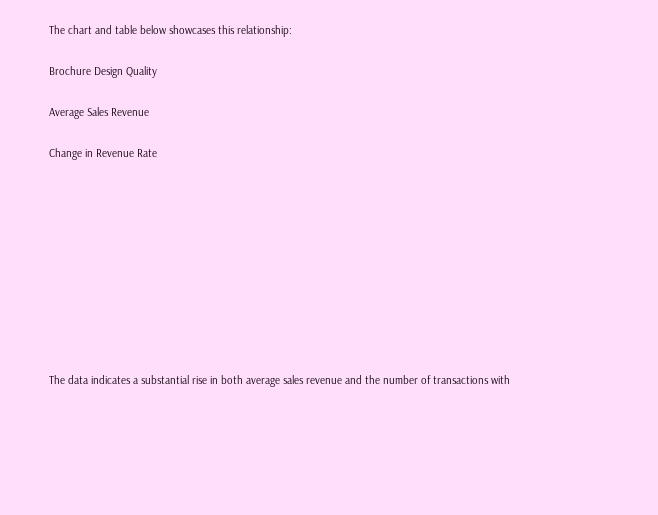The chart and table below showcases this relationship:

Brochure Design Quality

Average Sales Revenue

Change in Revenue Rate










The data indicates a substantial rise in both average sales revenue and the number of transactions with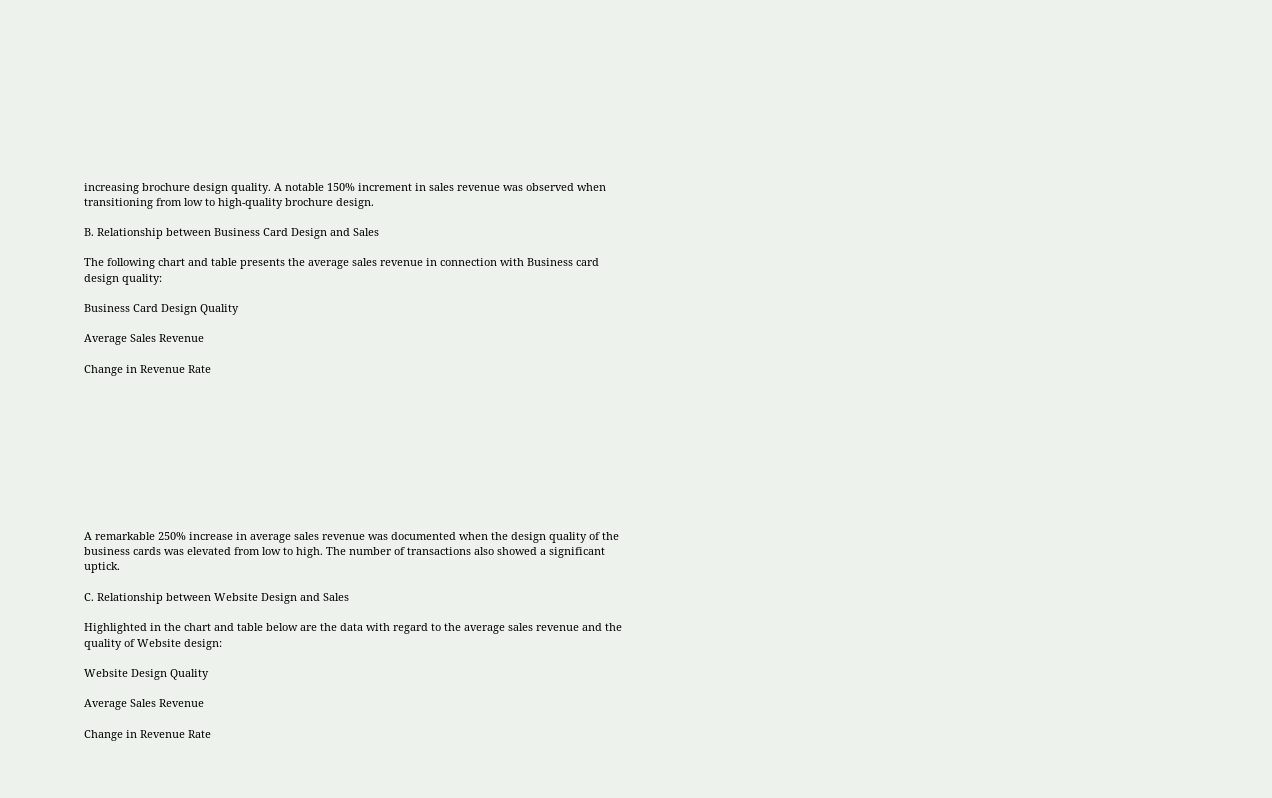increasing brochure design quality. A notable 150% increment in sales revenue was observed when transitioning from low to high-quality brochure design.

B. Relationship between Business Card Design and Sales

The following chart and table presents the average sales revenue in connection with Business card design quality:

Business Card Design Quality

Average Sales Revenue

Change in Revenue Rate










A remarkable 250% increase in average sales revenue was documented when the design quality of the business cards was elevated from low to high. The number of transactions also showed a significant uptick.

C. Relationship between Website Design and Sales

Highlighted in the chart and table below are the data with regard to the average sales revenue and the quality of Website design:

Website Design Quality

Average Sales Revenue

Change in Revenue Rate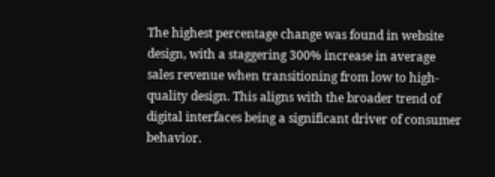The highest percentage change was found in website design, with a staggering 300% increase in average sales revenue when transitioning from low to high-quality design. This aligns with the broader trend of digital interfaces being a significant driver of consumer behavior.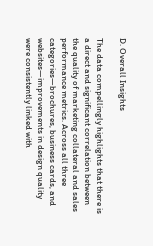D. Overall Insights

The data compellingly highlights that there is a direct and significant correlation between the quality of marketing collateral and sales performance metrics. Across all three categories—brochures, business cards, and websites—improvements in design quality were consistently linked with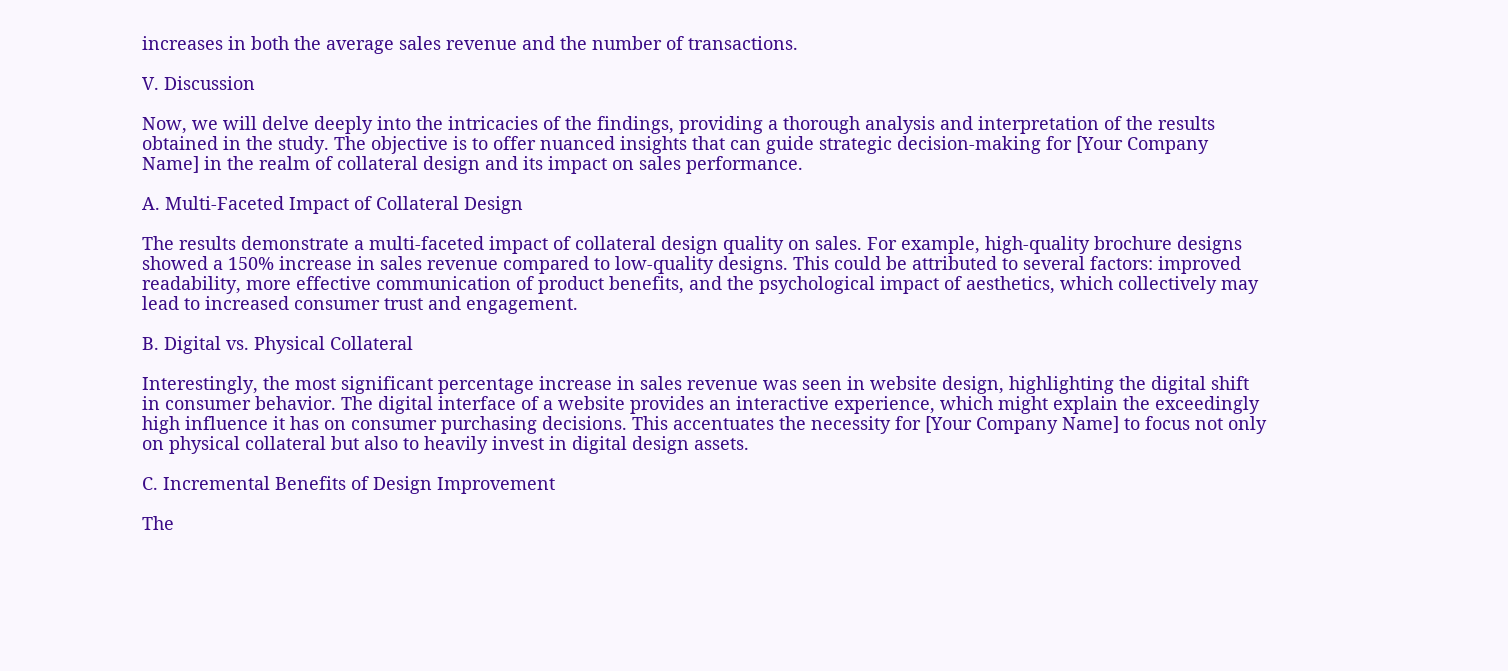increases in both the average sales revenue and the number of transactions.

V. Discussion

Now, we will delve deeply into the intricacies of the findings, providing a thorough analysis and interpretation of the results obtained in the study. The objective is to offer nuanced insights that can guide strategic decision-making for [Your Company Name] in the realm of collateral design and its impact on sales performance.

A. Multi-Faceted Impact of Collateral Design

The results demonstrate a multi-faceted impact of collateral design quality on sales. For example, high-quality brochure designs showed a 150% increase in sales revenue compared to low-quality designs. This could be attributed to several factors: improved readability, more effective communication of product benefits, and the psychological impact of aesthetics, which collectively may lead to increased consumer trust and engagement.

B. Digital vs. Physical Collateral

Interestingly, the most significant percentage increase in sales revenue was seen in website design, highlighting the digital shift in consumer behavior. The digital interface of a website provides an interactive experience, which might explain the exceedingly high influence it has on consumer purchasing decisions. This accentuates the necessity for [Your Company Name] to focus not only on physical collateral but also to heavily invest in digital design assets.

C. Incremental Benefits of Design Improvement

The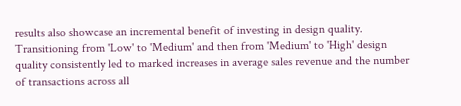results also showcase an incremental benefit of investing in design quality. Transitioning from 'Low' to 'Medium' and then from 'Medium' to 'High' design quality consistently led to marked increases in average sales revenue and the number of transactions across all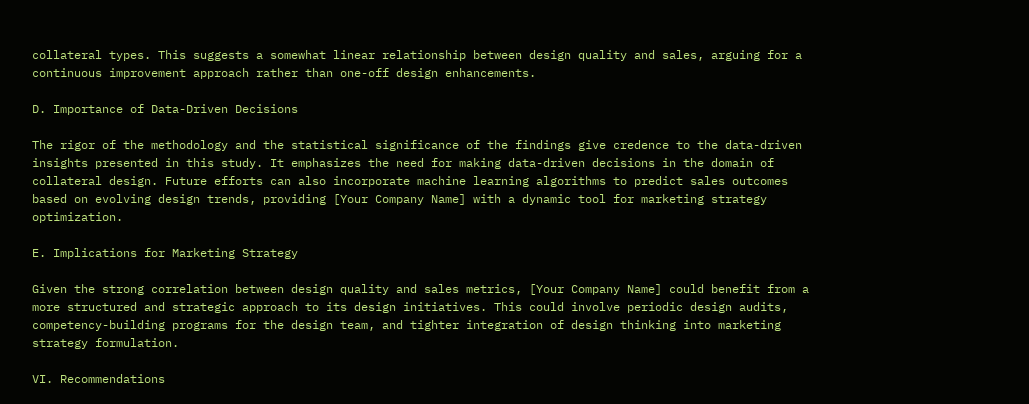collateral types. This suggests a somewhat linear relationship between design quality and sales, arguing for a continuous improvement approach rather than one-off design enhancements.

D. Importance of Data-Driven Decisions

The rigor of the methodology and the statistical significance of the findings give credence to the data-driven insights presented in this study. It emphasizes the need for making data-driven decisions in the domain of collateral design. Future efforts can also incorporate machine learning algorithms to predict sales outcomes based on evolving design trends, providing [Your Company Name] with a dynamic tool for marketing strategy optimization.

E. Implications for Marketing Strategy

Given the strong correlation between design quality and sales metrics, [Your Company Name] could benefit from a more structured and strategic approach to its design initiatives. This could involve periodic design audits, competency-building programs for the design team, and tighter integration of design thinking into marketing strategy formulation.

VI. Recommendations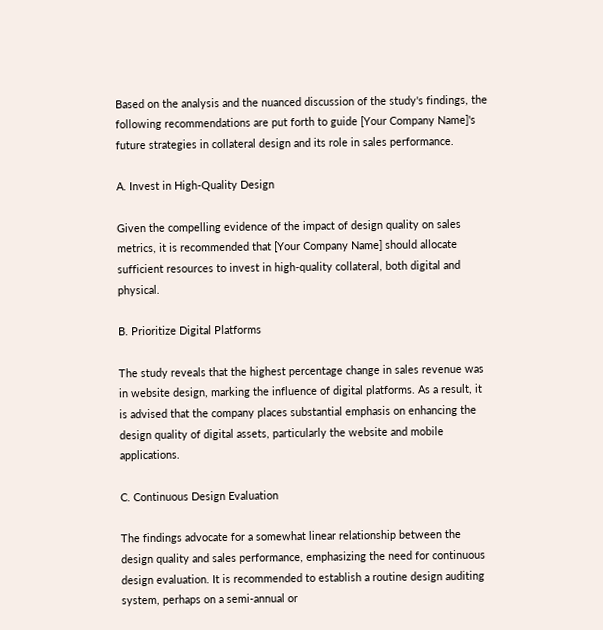Based on the analysis and the nuanced discussion of the study's findings, the following recommendations are put forth to guide [Your Company Name]'s future strategies in collateral design and its role in sales performance.

A. Invest in High-Quality Design

Given the compelling evidence of the impact of design quality on sales metrics, it is recommended that [Your Company Name] should allocate sufficient resources to invest in high-quality collateral, both digital and physical.

B. Prioritize Digital Platforms

The study reveals that the highest percentage change in sales revenue was in website design, marking the influence of digital platforms. As a result, it is advised that the company places substantial emphasis on enhancing the design quality of digital assets, particularly the website and mobile applications.

C. Continuous Design Evaluation

The findings advocate for a somewhat linear relationship between the design quality and sales performance, emphasizing the need for continuous design evaluation. It is recommended to establish a routine design auditing system, perhaps on a semi-annual or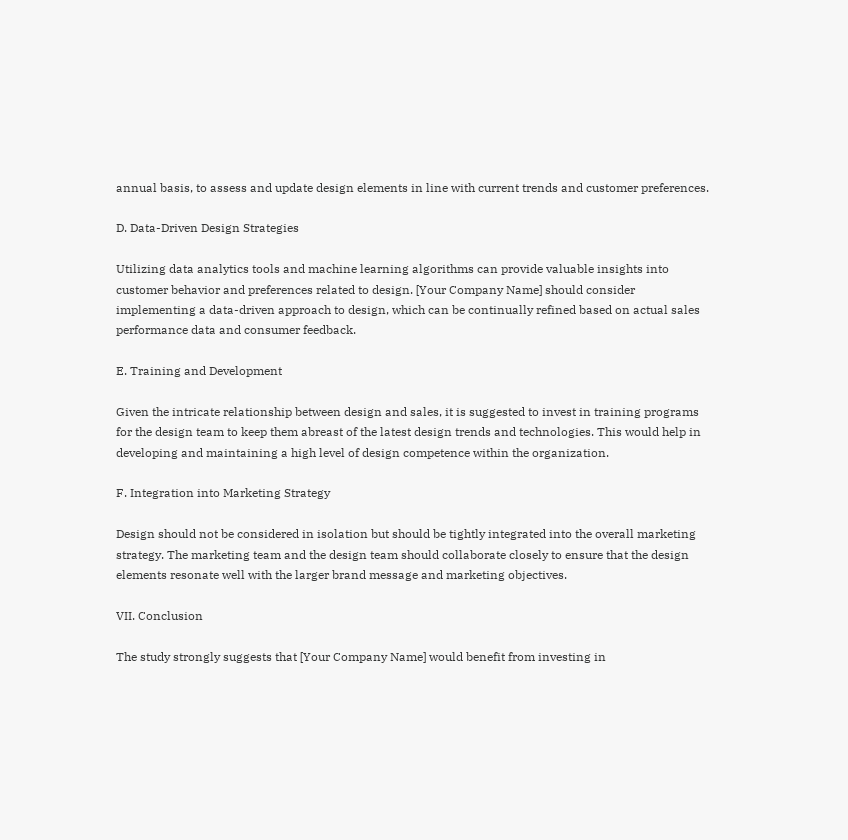annual basis, to assess and update design elements in line with current trends and customer preferences.

D. Data-Driven Design Strategies

Utilizing data analytics tools and machine learning algorithms can provide valuable insights into customer behavior and preferences related to design. [Your Company Name] should consider implementing a data-driven approach to design, which can be continually refined based on actual sales performance data and consumer feedback.

E. Training and Development

Given the intricate relationship between design and sales, it is suggested to invest in training programs for the design team to keep them abreast of the latest design trends and technologies. This would help in developing and maintaining a high level of design competence within the organization.

F. Integration into Marketing Strategy

Design should not be considered in isolation but should be tightly integrated into the overall marketing strategy. The marketing team and the design team should collaborate closely to ensure that the design elements resonate well with the larger brand message and marketing objectives.

VII. Conclusion

The study strongly suggests that [Your Company Name] would benefit from investing in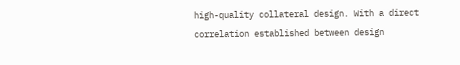high-quality collateral design. With a direct correlation established between design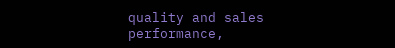quality and sales performance,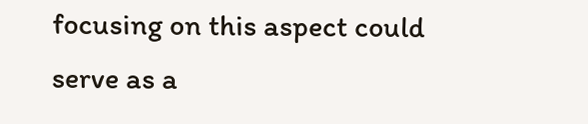focusing on this aspect could serve as a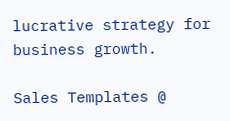lucrative strategy for business growth.

Sales Templates @